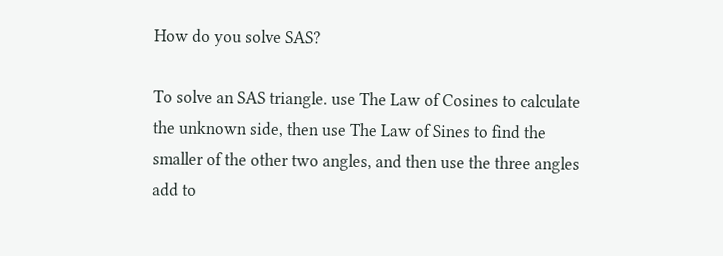How do you solve SAS?

To solve an SAS triangle. use The Law of Cosines to calculate the unknown side, then use The Law of Sines to find the smaller of the other two angles, and then use the three angles add to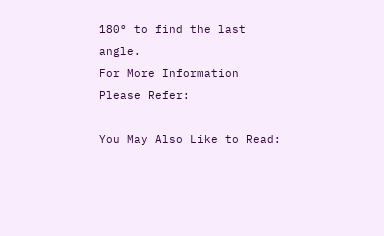180° to find the last angle.
For More Information Please Refer:

You May Also Like to Read: